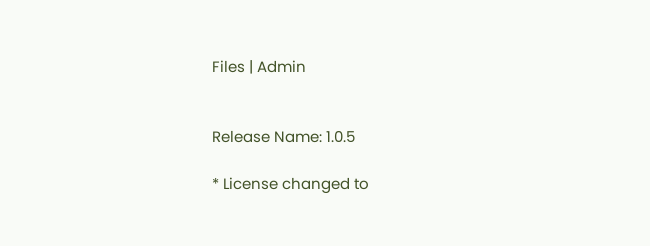Files | Admin


Release Name: 1.0.5

* License changed to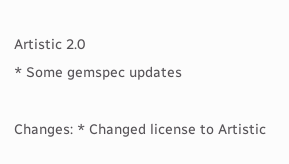Artistic 2.0
* Some gemspec updates

Changes: * Changed license to Artistic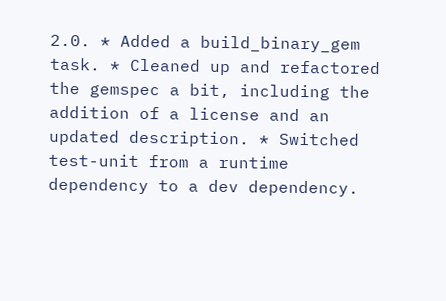2.0. * Added a build_binary_gem task. * Cleaned up and refactored the gemspec a bit, including the addition of a license and an updated description. * Switched test-unit from a runtime dependency to a dev dependency.